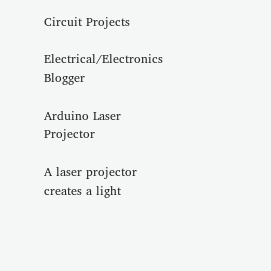Circuit Projects

Electrical/Electronics Blogger

Arduino Laser Projector

A laser projector creates a light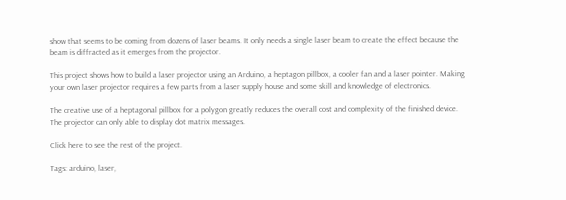show that seems to be coming from dozens of laser beams. It only needs a single laser beam to create the effect because the beam is diffracted as it emerges from the projector.

This project shows how to build a laser projector using an Arduino, a heptagon pillbox, a cooler fan and a laser pointer. Making your own laser projector requires a few parts from a laser supply house and some skill and knowledge of electronics.

The creative use of a heptagonal pillbox for a polygon greatly reduces the overall cost and complexity of the finished device. The projector can only able to display dot matrix messages.

Click here to see the rest of the project.

Tags: arduino, laser,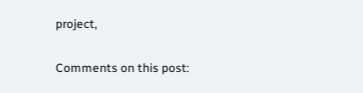project,

Comments on this post: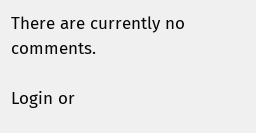There are currently no comments.

Login or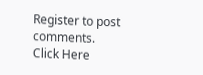Register to post comments.
Click Here